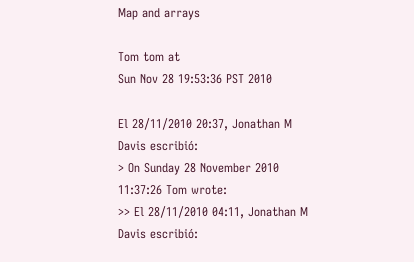Map and arrays

Tom tom at
Sun Nov 28 19:53:36 PST 2010

El 28/11/2010 20:37, Jonathan M Davis escribió:
> On Sunday 28 November 2010 11:37:26 Tom wrote:
>> El 28/11/2010 04:11, Jonathan M Davis escribió: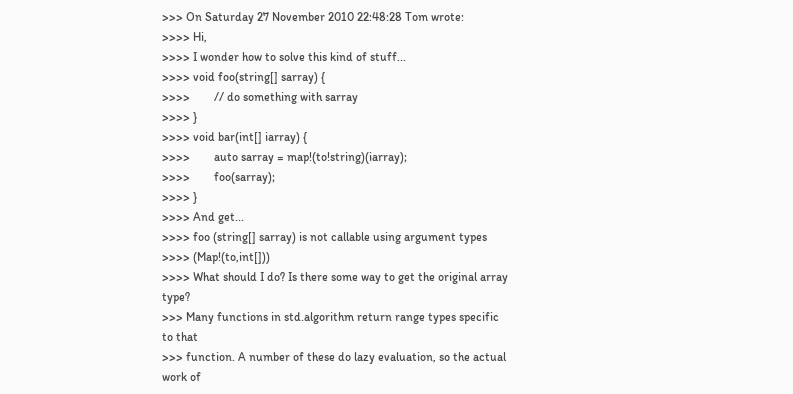>>> On Saturday 27 November 2010 22:48:28 Tom wrote:
>>>> Hi,
>>>> I wonder how to solve this kind of stuff...
>>>> void foo(string[] sarray) {
>>>>        // do something with sarray
>>>> }
>>>> void bar(int[] iarray) {
>>>>        auto sarray = map!(to!string)(iarray);
>>>>        foo(sarray);
>>>> }
>>>> And get...
>>>> foo (string[] sarray) is not callable using argument types
>>>> (Map!(to,int[]))
>>>> What should I do? Is there some way to get the original array type?
>>> Many functions in std.algorithm return range types specific to that
>>> function. A number of these do lazy evaluation, so the actual work of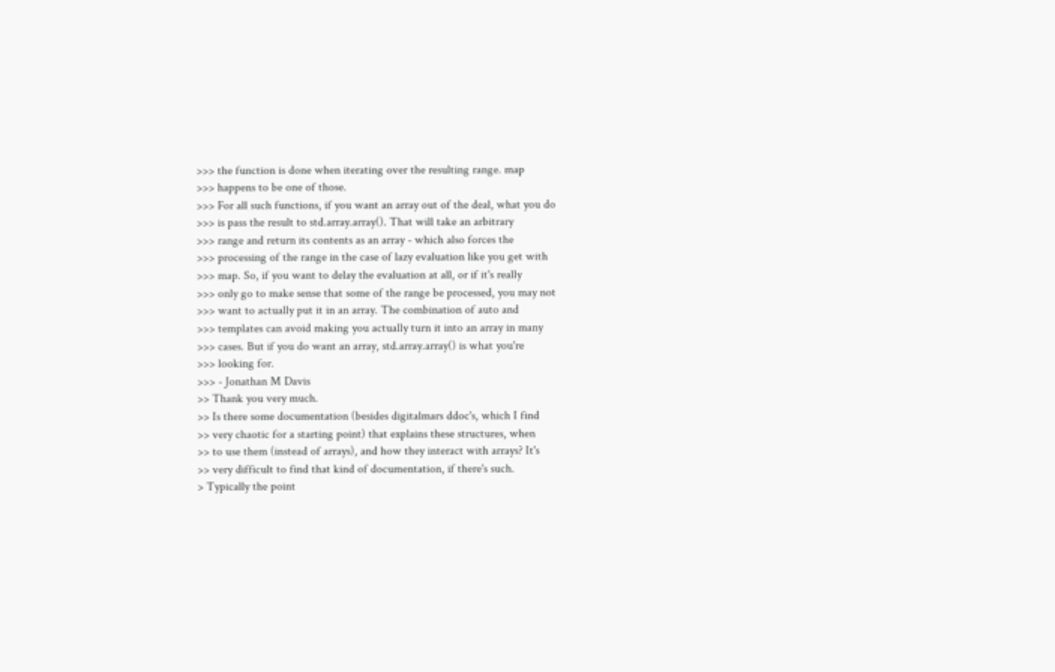>>> the function is done when iterating over the resulting range. map
>>> happens to be one of those.
>>> For all such functions, if you want an array out of the deal, what you do
>>> is pass the result to std.array.array(). That will take an arbitrary
>>> range and return its contents as an array - which also forces the
>>> processing of the range in the case of lazy evaluation like you get with
>>> map. So, if you want to delay the evaluation at all, or if it's really
>>> only go to make sense that some of the range be processed, you may not
>>> want to actually put it in an array. The combination of auto and
>>> templates can avoid making you actually turn it into an array in many
>>> cases. But if you do want an array, std.array.array() is what you're
>>> looking for.
>>> - Jonathan M Davis
>> Thank you very much.
>> Is there some documentation (besides digitalmars ddoc's, which I find
>> very chaotic for a starting point) that explains these structures, when
>> to use them (instead of arrays), and how they interact with arrays? It's
>> very difficult to find that kind of documentation, if there's such.
> Typically the point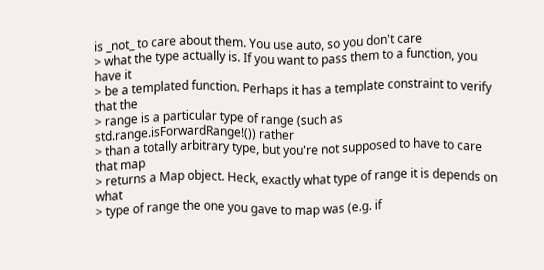is _not_ to care about them. You use auto, so you don't care
> what the type actually is. If you want to pass them to a function, you have it
> be a templated function. Perhaps it has a template constraint to verify that the
> range is a particular type of range (such as std.range.isForwardRange!()) rather
> than a totally arbitrary type, but you're not supposed to have to care that map
> returns a Map object. Heck, exactly what type of range it is depends on what
> type of range the one you gave to map was (e.g. if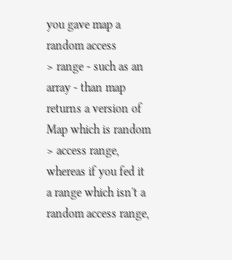you gave map a random access
> range - such as an array - than map returns a version of Map which is random
> access range, whereas if you fed it a range which isn't a random access range,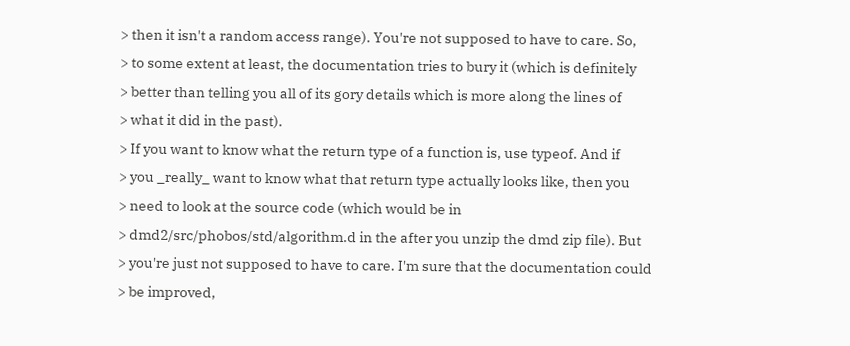> then it isn't a random access range). You're not supposed to have to care. So,
> to some extent at least, the documentation tries to bury it (which is definitely
> better than telling you all of its gory details which is more along the lines of
> what it did in the past).
> If you want to know what the return type of a function is, use typeof. And if
> you _really_ want to know what that return type actually looks like, then you
> need to look at the source code (which would be in
> dmd2/src/phobos/std/algorithm.d in the after you unzip the dmd zip file). But
> you're just not supposed to have to care. I'm sure that the documentation could
> be improved,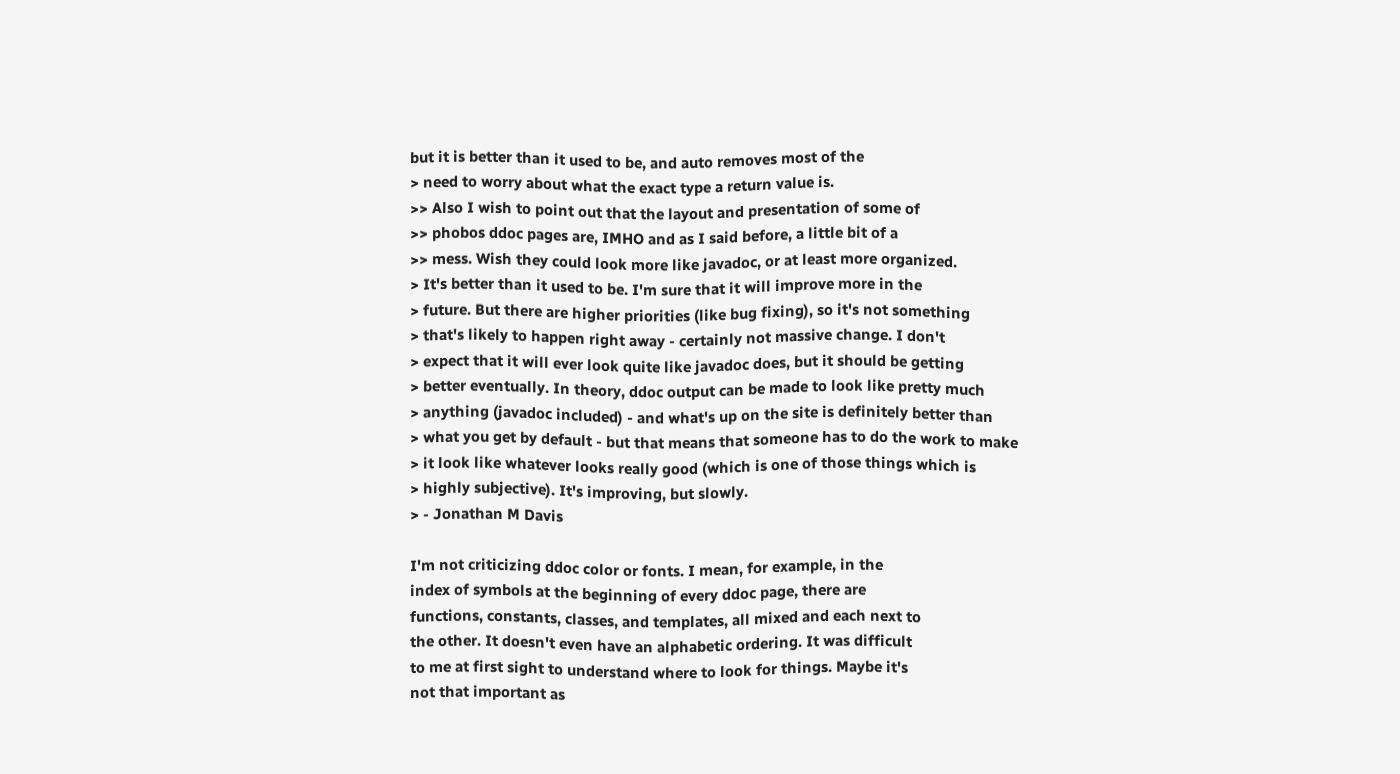but it is better than it used to be, and auto removes most of the
> need to worry about what the exact type a return value is.
>> Also I wish to point out that the layout and presentation of some of
>> phobos ddoc pages are, IMHO and as I said before, a little bit of a
>> mess. Wish they could look more like javadoc, or at least more organized.
> It's better than it used to be. I'm sure that it will improve more in the
> future. But there are higher priorities (like bug fixing), so it's not something
> that's likely to happen right away - certainly not massive change. I don't
> expect that it will ever look quite like javadoc does, but it should be getting
> better eventually. In theory, ddoc output can be made to look like pretty much
> anything (javadoc included) - and what's up on the site is definitely better than
> what you get by default - but that means that someone has to do the work to make
> it look like whatever looks really good (which is one of those things which is
> highly subjective). It's improving, but slowly.
> - Jonathan M Davis

I'm not criticizing ddoc color or fonts. I mean, for example, in the
index of symbols at the beginning of every ddoc page, there are
functions, constants, classes, and templates, all mixed and each next to
the other. It doesn't even have an alphabetic ordering. It was difficult
to me at first sight to understand where to look for things. Maybe it's
not that important as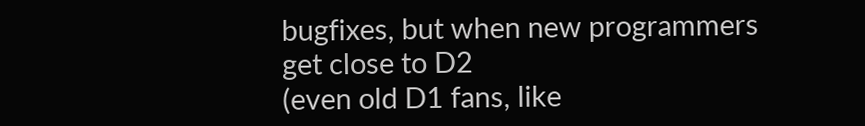bugfixes, but when new programmers get close to D2
(even old D1 fans, like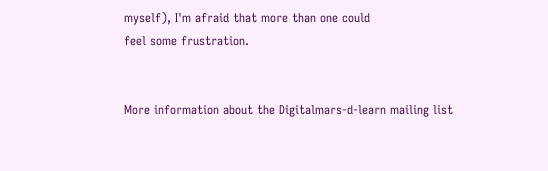myself), I'm afraid that more than one could
feel some frustration.


More information about the Digitalmars-d-learn mailing list